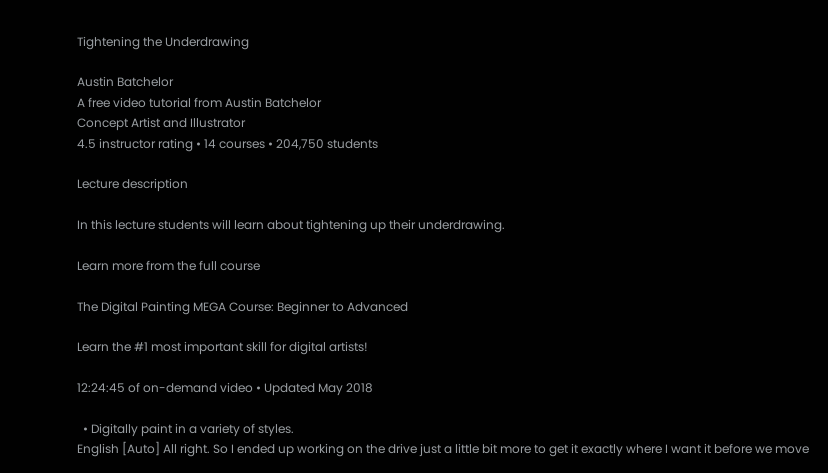Tightening the Underdrawing

Austin Batchelor
A free video tutorial from Austin Batchelor
Concept Artist and Illustrator
4.5 instructor rating • 14 courses • 204,750 students

Lecture description

In this lecture students will learn about tightening up their underdrawing.

Learn more from the full course

The Digital Painting MEGA Course: Beginner to Advanced

Learn the #1 most important skill for digital artists!

12:24:45 of on-demand video • Updated May 2018

  • Digitally paint in a variety of styles.
English [Auto] All right. So I ended up working on the drive just a little bit more to get it exactly where I want it before we move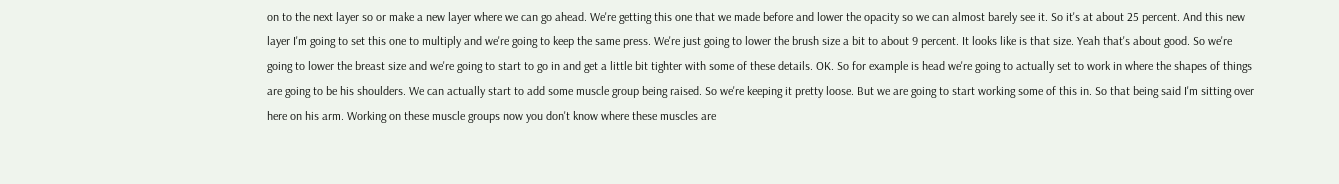on to the next layer so or make a new layer where we can go ahead. We're getting this one that we made before and lower the opacity so we can almost barely see it. So it's at about 25 percent. And this new layer I'm going to set this one to multiply and we're going to keep the same press. We're just going to lower the brush size a bit to about 9 percent. It looks like is that size. Yeah that's about good. So we're going to lower the breast size and we're going to start to go in and get a little bit tighter with some of these details. OK. So for example is head we're going to actually set to work in where the shapes of things are going to be his shoulders. We can actually start to add some muscle group being raised. So we're keeping it pretty loose. But we are going to start working some of this in. So that being said I'm sitting over here on his arm. Working on these muscle groups now you don't know where these muscles are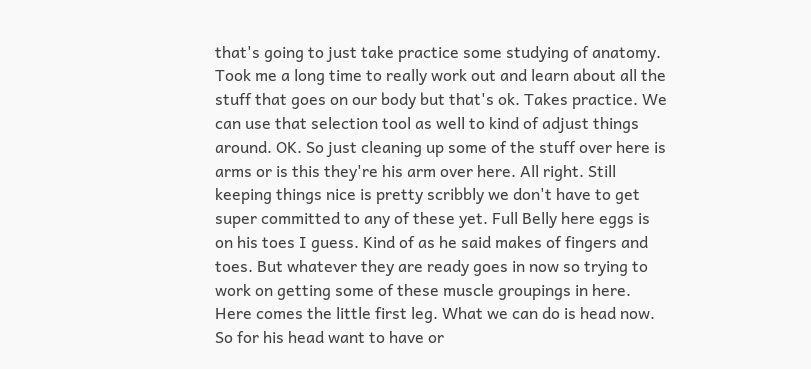that's going to just take practice some studying of anatomy. Took me a long time to really work out and learn about all the stuff that goes on our body but that's ok. Takes practice. We can use that selection tool as well to kind of adjust things around. OK. So just cleaning up some of the stuff over here is arms or is this they're his arm over here. All right. Still keeping things nice is pretty scribbly we don't have to get super committed to any of these yet. Full Belly here eggs is on his toes I guess. Kind of as he said makes of fingers and toes. But whatever they are ready goes in now so trying to work on getting some of these muscle groupings in here. Here comes the little first leg. What we can do is head now. So for his head want to have or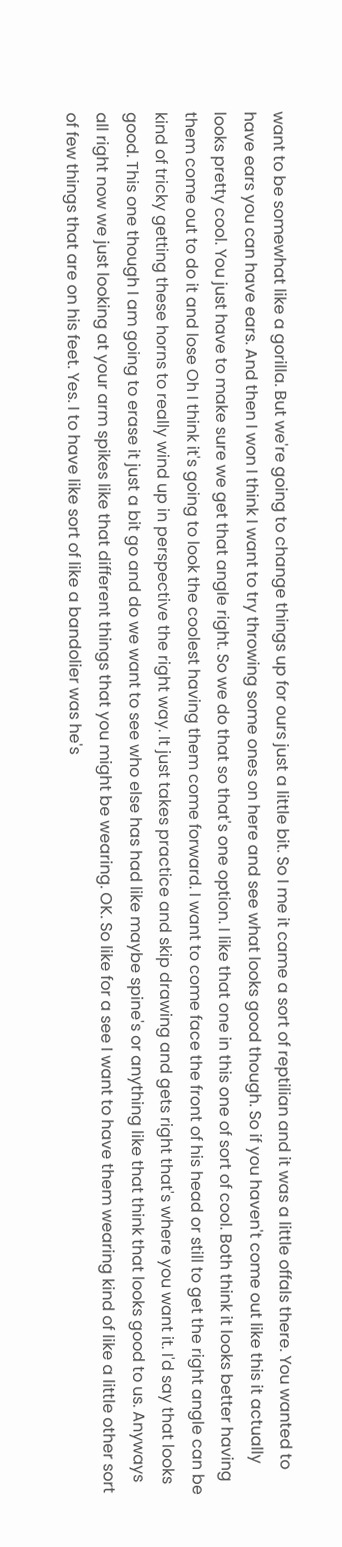want to be somewhat like a gorilla. But we're going to change things up for ours just a little bit. So I me it came a sort of reptilian and it was a little offals there. You wanted to have ears you can have ears. And then I won I think I want to try throwing some ones on here and see what looks good though. So if you haven't come out like this it actually looks pretty cool. You just have to make sure we get that angle right. So we do that so that's one option. I like that one in this one of sort of cool. Both think it looks better having them come out to do it and lose Oh I think it's going to look the coolest having them come forward. I want to come face the front of his head or still to get the right angle can be kind of tricky getting these horns to really wind up in perspective the right way. It just takes practice and skip drawing and gets right that's where you want it. I'd say that looks good. This one though I am going to erase it just a bit go and do we want to see who else has had like maybe spine's or anything like that think that looks good to us. Anyways all right now we just looking at your arm spikes like that different things that you might be wearing. OK. So like for a see I want to have them wearing kind of like a little other sort of few things that are on his feet. Yes. I to have like sort of like a bandolier was he's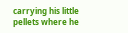carrying his little pellets where he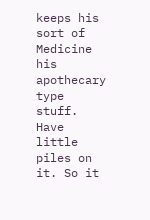keeps his sort of Medicine his apothecary type stuff. Have little piles on it. So it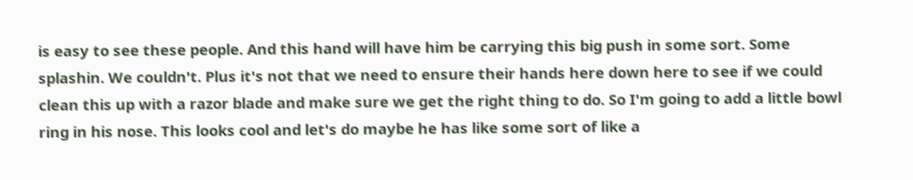is easy to see these people. And this hand will have him be carrying this big push in some sort. Some splashin. We couldn't. Plus it's not that we need to ensure their hands here down here to see if we could clean this up with a razor blade and make sure we get the right thing to do. So I'm going to add a little bowl ring in his nose. This looks cool and let's do maybe he has like some sort of like a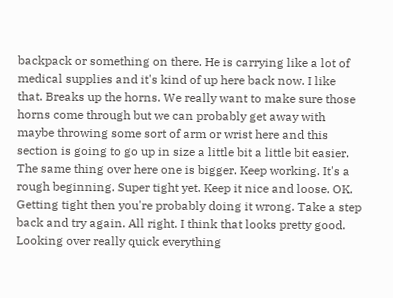backpack or something on there. He is carrying like a lot of medical supplies and it's kind of up here back now. I like that. Breaks up the horns. We really want to make sure those horns come through but we can probably get away with maybe throwing some sort of arm or wrist here and this section is going to go up in size a little bit a little bit easier. The same thing over here one is bigger. Keep working. It's a rough beginning. Super tight yet. Keep it nice and loose. OK. Getting tight then you're probably doing it wrong. Take a step back and try again. All right. I think that looks pretty good. Looking over really quick everything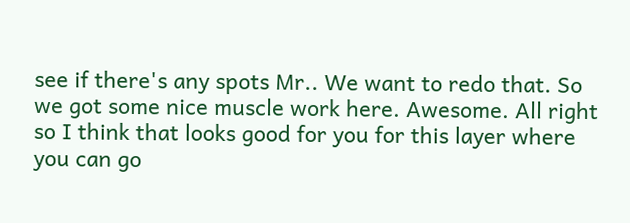see if there's any spots Mr.. We want to redo that. So we got some nice muscle work here. Awesome. All right so I think that looks good for you for this layer where you can go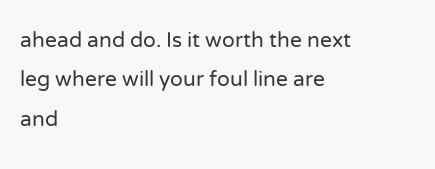ahead and do. Is it worth the next leg where will your foul line are and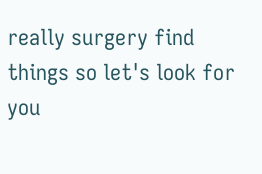really surgery find things so let's look for you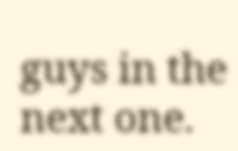guys in the next one.